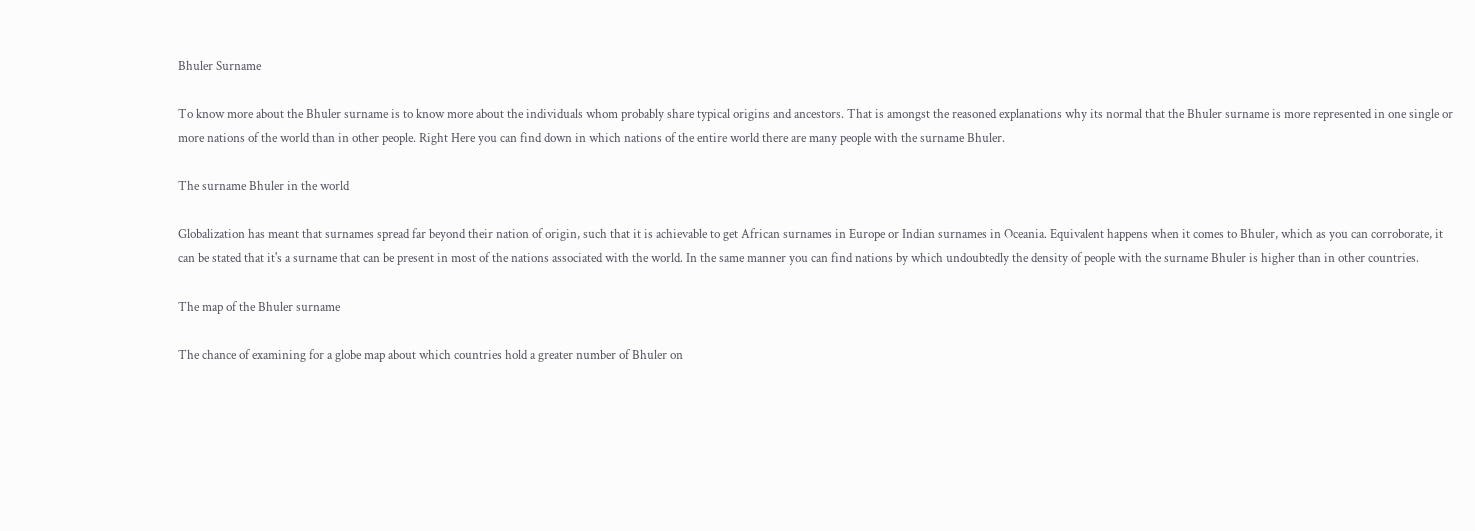Bhuler Surname

To know more about the Bhuler surname is to know more about the individuals whom probably share typical origins and ancestors. That is amongst the reasoned explanations why its normal that the Bhuler surname is more represented in one single or more nations of the world than in other people. Right Here you can find down in which nations of the entire world there are many people with the surname Bhuler.

The surname Bhuler in the world

Globalization has meant that surnames spread far beyond their nation of origin, such that it is achievable to get African surnames in Europe or Indian surnames in Oceania. Equivalent happens when it comes to Bhuler, which as you can corroborate, it can be stated that it's a surname that can be present in most of the nations associated with the world. In the same manner you can find nations by which undoubtedly the density of people with the surname Bhuler is higher than in other countries.

The map of the Bhuler surname

The chance of examining for a globe map about which countries hold a greater number of Bhuler on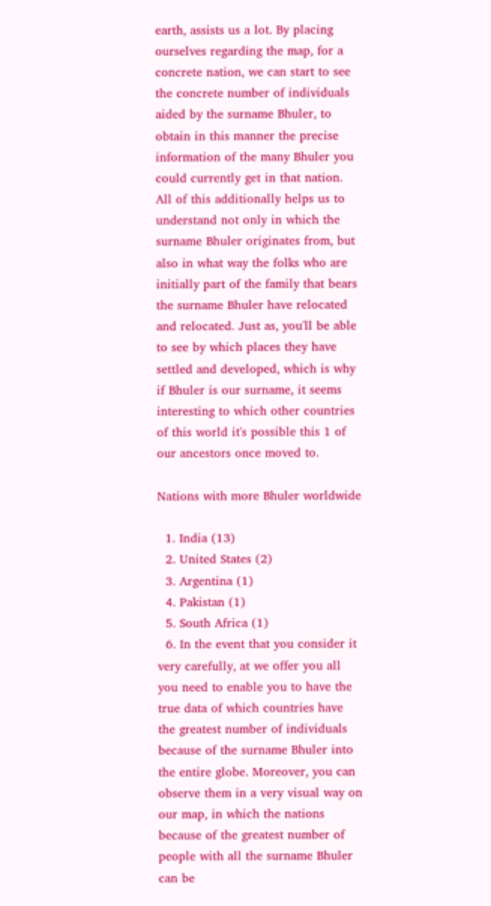earth, assists us a lot. By placing ourselves regarding the map, for a concrete nation, we can start to see the concrete number of individuals aided by the surname Bhuler, to obtain in this manner the precise information of the many Bhuler you could currently get in that nation. All of this additionally helps us to understand not only in which the surname Bhuler originates from, but also in what way the folks who are initially part of the family that bears the surname Bhuler have relocated and relocated. Just as, you'll be able to see by which places they have settled and developed, which is why if Bhuler is our surname, it seems interesting to which other countries of this world it's possible this 1 of our ancestors once moved to.

Nations with more Bhuler worldwide

  1. India (13)
  2. United States (2)
  3. Argentina (1)
  4. Pakistan (1)
  5. South Africa (1)
  6. In the event that you consider it very carefully, at we offer you all you need to enable you to have the true data of which countries have the greatest number of individuals because of the surname Bhuler into the entire globe. Moreover, you can observe them in a very visual way on our map, in which the nations because of the greatest number of people with all the surname Bhuler can be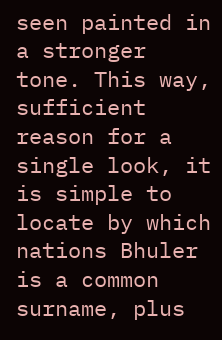seen painted in a stronger tone. This way, sufficient reason for a single look, it is simple to locate by which nations Bhuler is a common surname, plus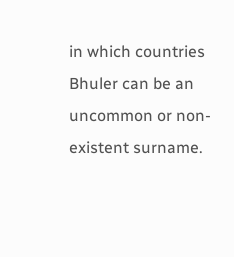in which countries Bhuler can be an uncommon or non-existent surname.